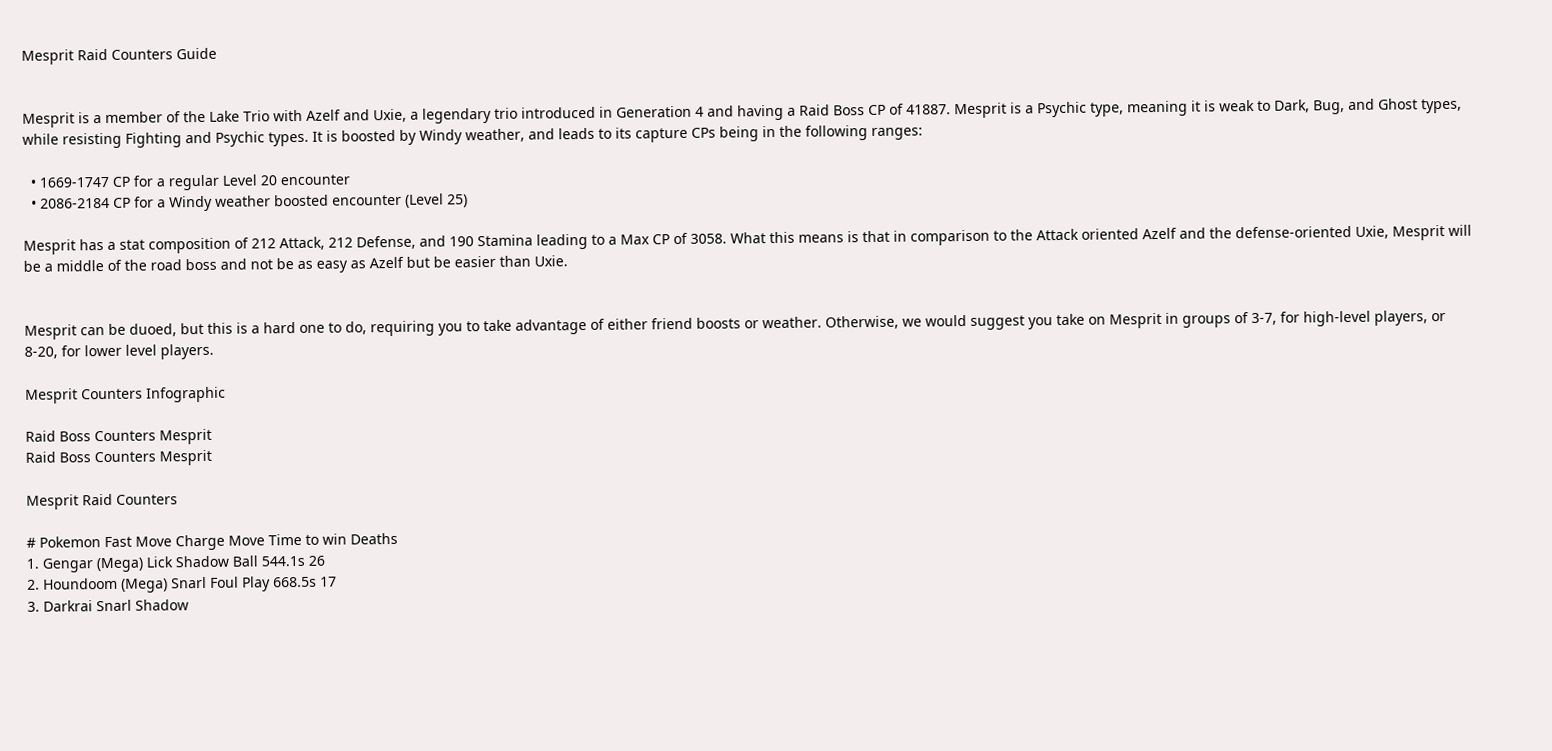Mesprit Raid Counters Guide


Mesprit is a member of the Lake Trio with Azelf and Uxie, a legendary trio introduced in Generation 4 and having a Raid Boss CP of 41887. Mesprit is a Psychic type, meaning it is weak to Dark, Bug, and Ghost types, while resisting Fighting and Psychic types. It is boosted by Windy weather, and leads to its capture CPs being in the following ranges:

  • 1669-1747 CP for a regular Level 20 encounter
  • 2086-2184 CP for a Windy weather boosted encounter (Level 25)

Mesprit has a stat composition of 212 Attack, 212 Defense, and 190 Stamina leading to a Max CP of 3058. What this means is that in comparison to the Attack oriented Azelf and the defense-oriented Uxie, Mesprit will be a middle of the road boss and not be as easy as Azelf but be easier than Uxie.


Mesprit can be duoed, but this is a hard one to do, requiring you to take advantage of either friend boosts or weather. Otherwise, we would suggest you take on Mesprit in groups of 3-7, for high-level players, or 8-20, for lower level players.

Mesprit Counters Infographic

Raid Boss Counters Mesprit
Raid Boss Counters Mesprit

Mesprit Raid Counters

# Pokemon Fast Move Charge Move Time to win Deaths
1. Gengar (Mega) Lick Shadow Ball 544.1s 26
2. Houndoom (Mega) Snarl Foul Play 668.5s 17
3. Darkrai Snarl Shadow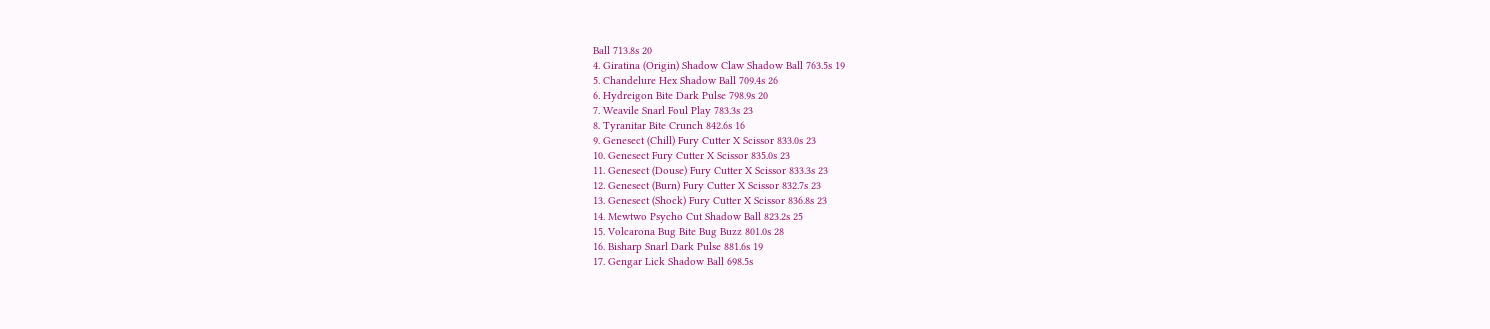Ball 713.8s 20
4. Giratina (Origin) Shadow Claw Shadow Ball 763.5s 19
5. Chandelure Hex Shadow Ball 709.4s 26
6. Hydreigon Bite Dark Pulse 798.9s 20
7. Weavile Snarl Foul Play 783.3s 23
8. Tyranitar Bite Crunch 842.6s 16
9. Genesect (Chill) Fury Cutter X Scissor 833.0s 23
10. Genesect Fury Cutter X Scissor 835.0s 23
11. Genesect (Douse) Fury Cutter X Scissor 833.3s 23
12. Genesect (Burn) Fury Cutter X Scissor 832.7s 23
13. Genesect (Shock) Fury Cutter X Scissor 836.8s 23
14. Mewtwo Psycho Cut Shadow Ball 823.2s 25
15. Volcarona Bug Bite Bug Buzz 801.0s 28
16. Bisharp Snarl Dark Pulse 881.6s 19
17. Gengar Lick Shadow Ball 698.5s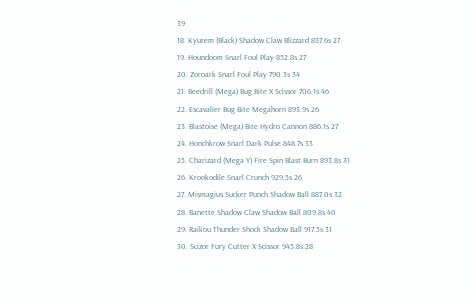39
18. Kyurem (Black) Shadow Claw Blizzard 837.6s 27
19. Houndoom Snarl Foul Play 852.8s 27
20. Zoroark Snarl Foul Play 790.3s 34
21. Beedrill (Mega) Bug Bite X Scissor 706.1s 46
22. Escavalier Bug Bite Megahorn 893.9s 26
23. Blastoise (Mega) Bite Hydro Cannon 886.1s 27
24. Honchkrow Snarl Dark Pulse 848.7s 33
25. Charizard (Mega Y) Fire Spin Blast Burn 893.8s 31
26. Krookodile Snarl Crunch 929.5s 26
27. Mismagius Sucker Punch Shadow Ball 887.0s 32
28. Banette Shadow Claw Shadow Ball 809.8s 40
29. Raikou Thunder Shock Shadow Ball 917.5s 31
30. Scizor Fury Cutter X Scissor 945.8s 28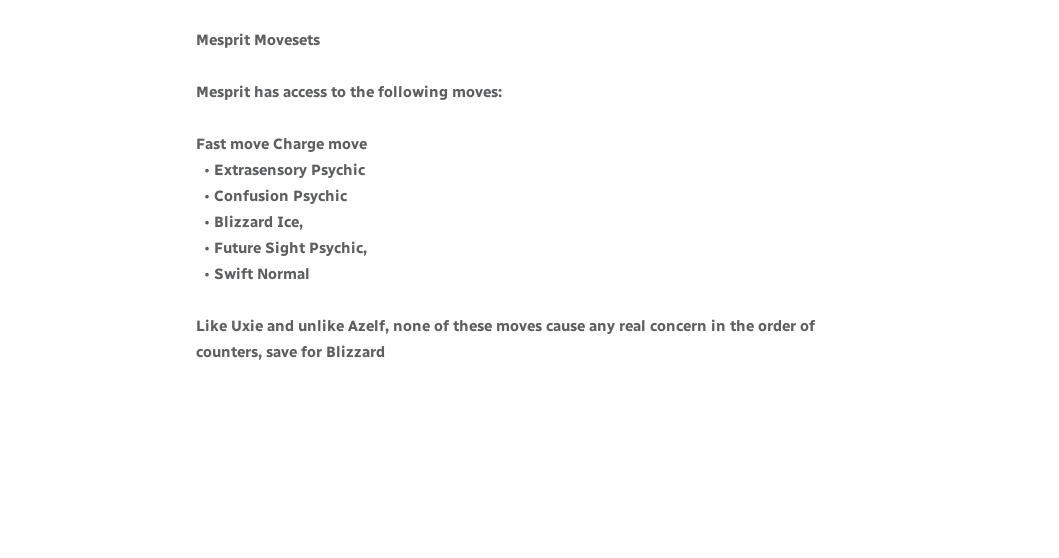Mesprit Movesets

Mesprit has access to the following moves:

Fast move Charge move
  • Extrasensory Psychic
  • Confusion Psychic
  • Blizzard Ice,
  • Future Sight Psychic,
  • Swift Normal

Like Uxie and unlike Azelf, none of these moves cause any real concern in the order of counters, save for Blizzard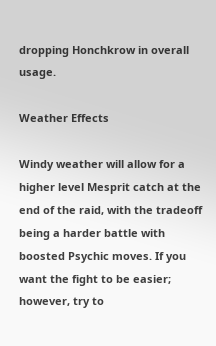dropping Honchkrow in overall usage.

Weather Effects

Windy weather will allow for a higher level Mesprit catch at the end of the raid, with the tradeoff being a harder battle with boosted Psychic moves. If you want the fight to be easier; however, try to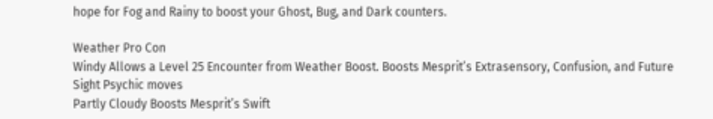hope for Fog and Rainy to boost your Ghost, Bug, and Dark counters.

Weather Pro Con
Windy Allows a Level 25 Encounter from Weather Boost. Boosts Mesprit’s Extrasensory, Confusion, and Future Sight Psychic moves
Partly Cloudy Boosts Mesprit’s Swift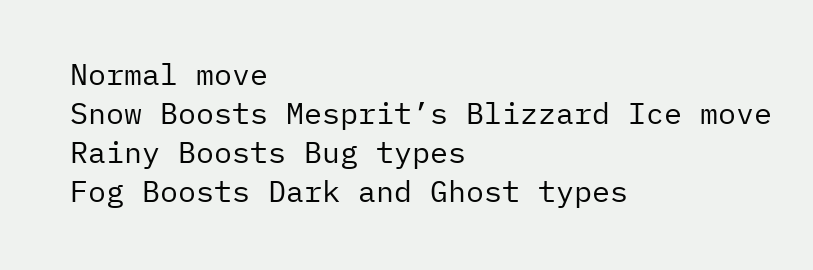Normal move
Snow Boosts Mesprit’s Blizzard Ice move
Rainy Boosts Bug types
Fog Boosts Dark and Ghost types